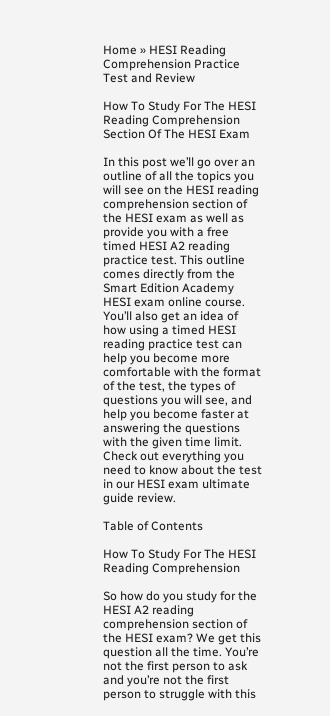Home » HESI Reading Comprehension Practice Test and Review

How To Study For The HESI Reading Comprehension Section Of The HESI Exam

In this post we’ll go over an outline of all the topics you will see on the HESI reading comprehension section of the HESI exam as well as provide you with a free timed HESI A2 reading practice test. This outline comes directly from the Smart Edition Academy HESI exam online course. You’ll also get an idea of how using a timed HESI reading practice test can help you become more comfortable with the format of the test, the types of questions you will see, and help you become faster at answering the questions with the given time limit. Check out everything you need to know about the test in our HESI exam ultimate guide review.

Table of Contents

How To Study For The HESI Reading Comprehension

So how do you study for the HESI A2 reading comprehension section of the HESI exam? We get this question all the time. You’re not the first person to ask and you’re not the first person to struggle with this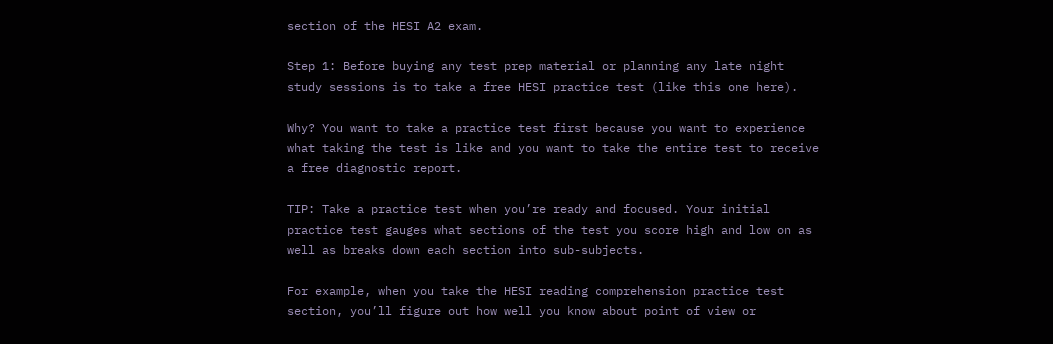section of the HESI A2 exam.

Step 1: Before buying any test prep material or planning any late night study sessions is to take a free HESI practice test (like this one here).

Why? You want to take a practice test first because you want to experience what taking the test is like and you want to take the entire test to receive a free diagnostic report.

TIP: Take a practice test when you’re ready and focused. Your initial practice test gauges what sections of the test you score high and low on as well as breaks down each section into sub-subjects.

For example, when you take the HESI reading comprehension practice test section, you’ll figure out how well you know about point of view or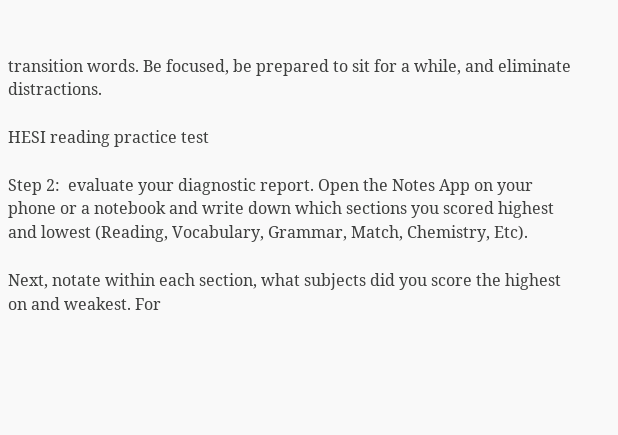transition words. Be focused, be prepared to sit for a while, and eliminate distractions.

HESI reading practice test

Step 2:  evaluate your diagnostic report. Open the Notes App on your phone or a notebook and write down which sections you scored highest and lowest (Reading, Vocabulary, Grammar, Match, Chemistry, Etc).

Next, notate within each section, what subjects did you score the highest on and weakest. For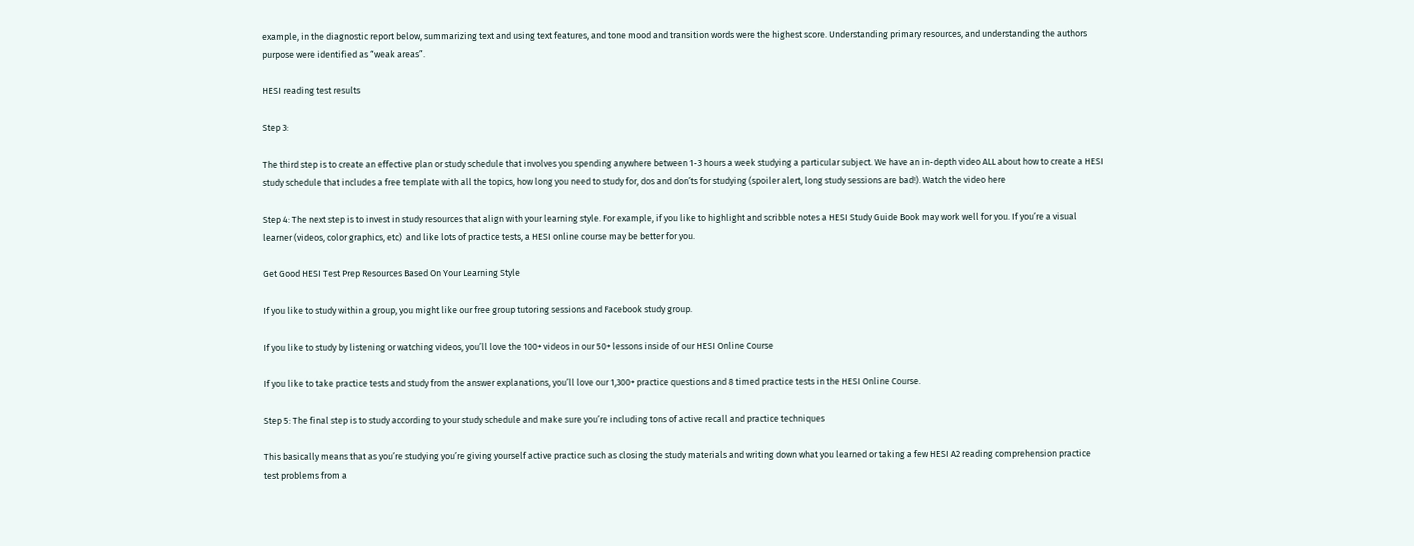example, in the diagnostic report below, summarizing text and using text features, and tone mood and transition words were the highest score. Understanding primary resources, and understanding the authors purpose were identified as “weak areas”.

HESI reading test results

Step 3:

The third step is to create an effective plan or study schedule that involves you spending anywhere between 1-3 hours a week studying a particular subject. We have an in-depth video ALL about how to create a HESI study schedule that includes a free template with all the topics, how long you need to study for, dos and don’ts for studying (spoiler alert, long study sessions are bad!). Watch the video here

Step 4: The next step is to invest in study resources that align with your learning style. For example, if you like to highlight and scribble notes a HESI Study Guide Book may work well for you. If you’re a visual learner (videos, color graphics, etc)  and like lots of practice tests, a HESI online course may be better for you.

Get Good HESI Test Prep Resources Based On Your Learning Style

If you like to study within a group, you might like our free group tutoring sessions and Facebook study group.

If you like to study by listening or watching videos, you’ll love the 100+ videos in our 50+ lessons inside of our HESI Online Course

If you like to take practice tests and study from the answer explanations, you’ll love our 1,300+ practice questions and 8 timed practice tests in the HESI Online Course.

Step 5: The final step is to study according to your study schedule and make sure you’re including tons of active recall and practice techniques

This basically means that as you’re studying you’re giving yourself active practice such as closing the study materials and writing down what you learned or taking a few HESI A2 reading comprehension practice test problems from a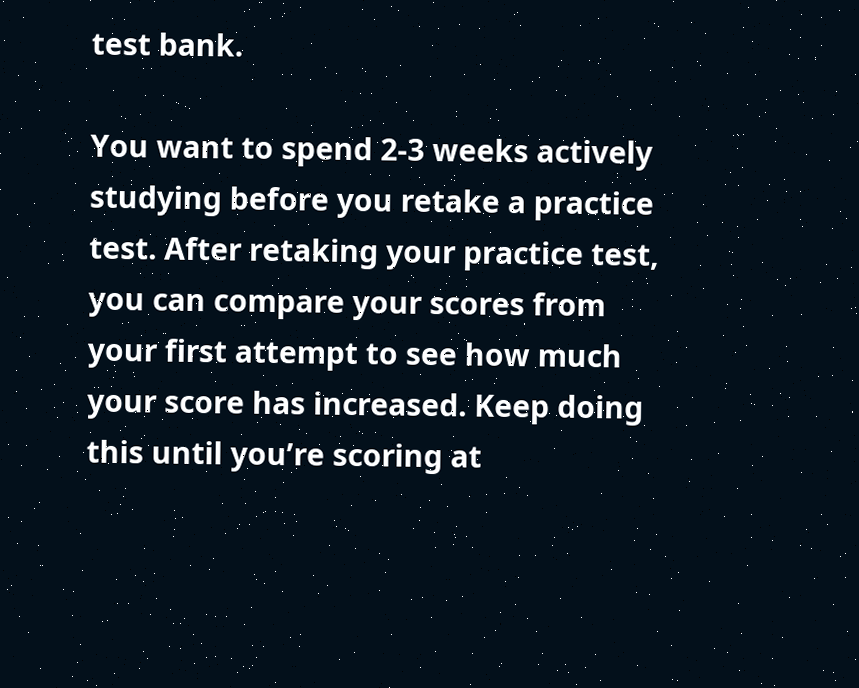test bank.

You want to spend 2-3 weeks actively studying before you retake a practice test. After retaking your practice test, you can compare your scores from your first attempt to see how much your score has increased. Keep doing this until you’re scoring at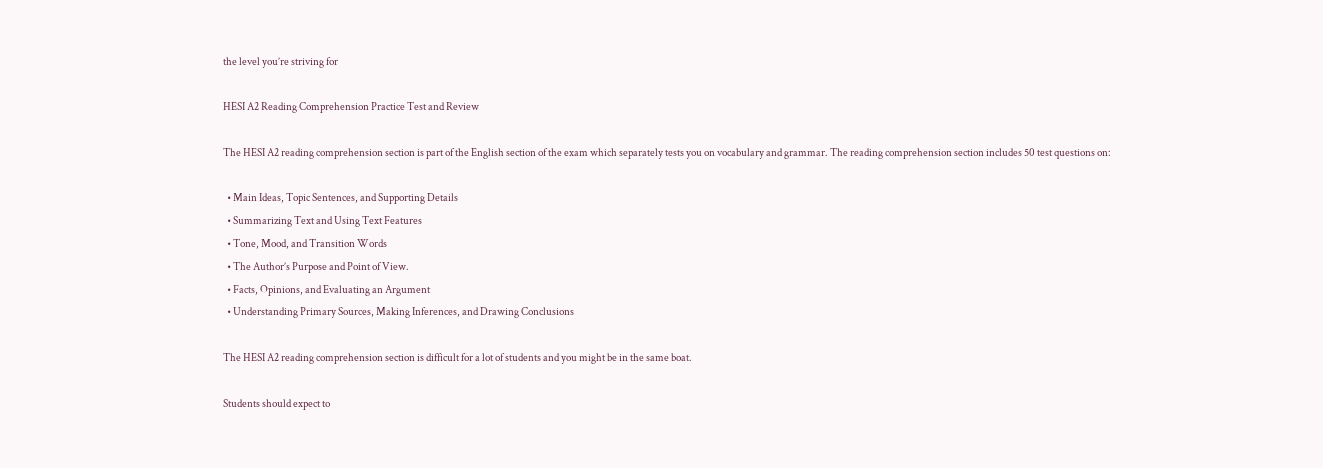the level you’re striving for

HESI A2 Reading Comprehension Practice Test and Review

The HESI A2 reading comprehension section is part of the English section of the exam which separately tests you on vocabulary and grammar. The reading comprehension section includes 50 test questions on:

  • Main Ideas, Topic Sentences, and Supporting Details
  • Summarizing Text and Using Text Features
  • Tone, Mood, and Transition Words
  • The Author’s Purpose and Point of View.
  • Facts, Opinions, and Evaluating an Argument
  • Understanding Primary Sources, Making Inferences, and Drawing Conclusions

The HESI A2 reading comprehension section is difficult for a lot of students and you might be in the same boat.

Students should expect to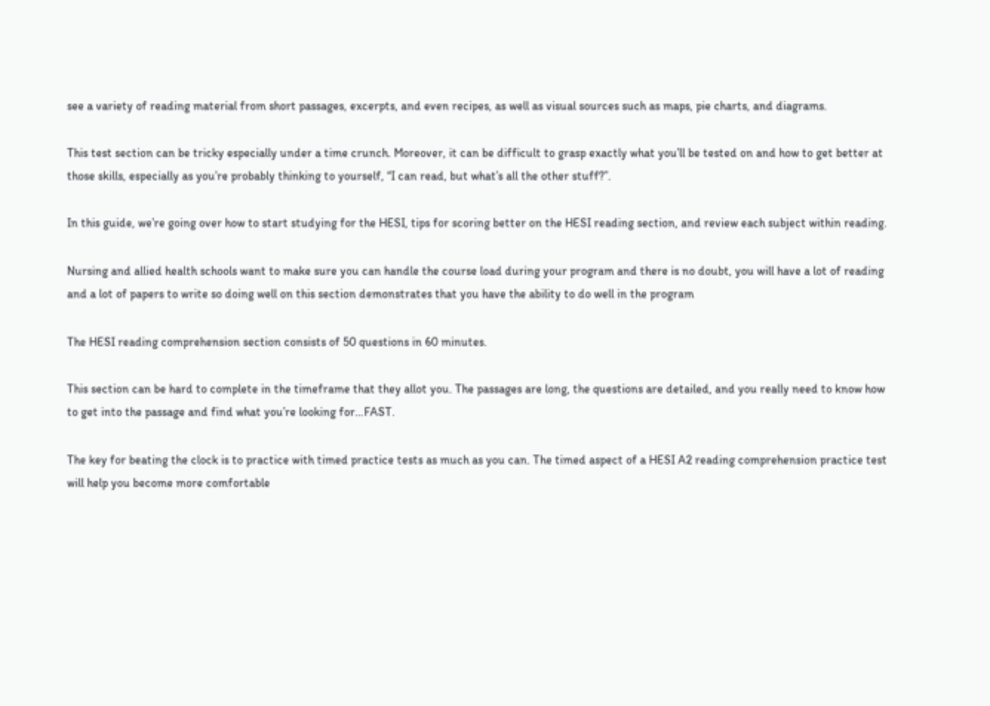see a variety of reading material from short passages, excerpts, and even recipes, as well as visual sources such as maps, pie charts, and diagrams.

This test section can be tricky especially under a time crunch. Moreover, it can be difficult to grasp exactly what you’ll be tested on and how to get better at those skills, especially as you’re probably thinking to yourself, “I can read, but what’s all the other stuff?”.

In this guide, we’re going over how to start studying for the HESI, tips for scoring better on the HESI reading section, and review each subject within reading.

Nursing and allied health schools want to make sure you can handle the course load during your program and there is no doubt, you will have a lot of reading and a lot of papers to write so doing well on this section demonstrates that you have the ability to do well in the program

The HESI reading comprehension section consists of 50 questions in 60 minutes.

This section can be hard to complete in the timeframe that they allot you. The passages are long, the questions are detailed, and you really need to know how to get into the passage and find what you’re looking for…FAST.

The key for beating the clock is to practice with timed practice tests as much as you can. The timed aspect of a HESI A2 reading comprehension practice test will help you become more comfortable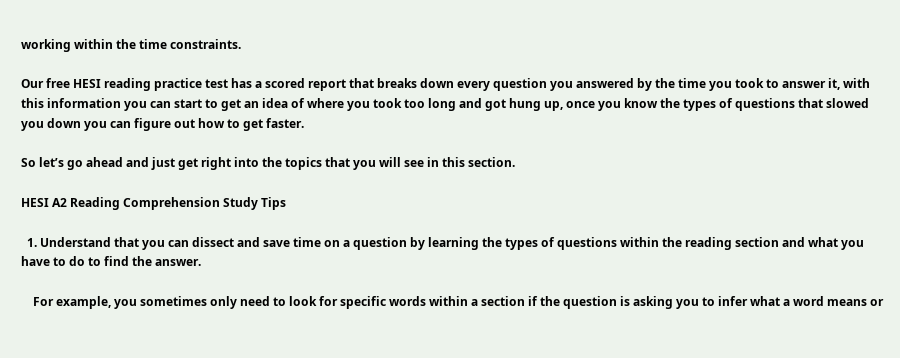working within the time constraints.

Our free HESI reading practice test has a scored report that breaks down every question you answered by the time you took to answer it, with this information you can start to get an idea of where you took too long and got hung up, once you know the types of questions that slowed you down you can figure out how to get faster.

So let’s go ahead and just get right into the topics that you will see in this section.

HESI A2 Reading Comprehension Study Tips

  1. Understand that you can dissect and save time on a question by learning the types of questions within the reading section and what you have to do to find the answer.

    For example, you sometimes only need to look for specific words within a section if the question is asking you to infer what a word means or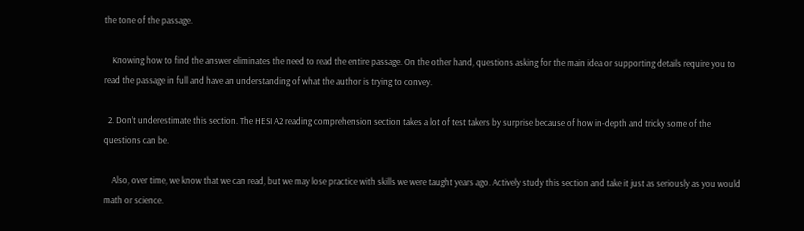the tone of the passage.

    Knowing how to find the answer eliminates the need to read the entire passage. On the other hand, questions asking for the main idea or supporting details require you to read the passage in full and have an understanding of what the author is trying to convey.

  2. Don’t underestimate this section. The HESI A2 reading comprehension section takes a lot of test takers by surprise because of how in-depth and tricky some of the questions can be.

    Also, over time, we know that we can read, but we may lose practice with skills we were taught years ago. Actively study this section and take it just as seriously as you would math or science.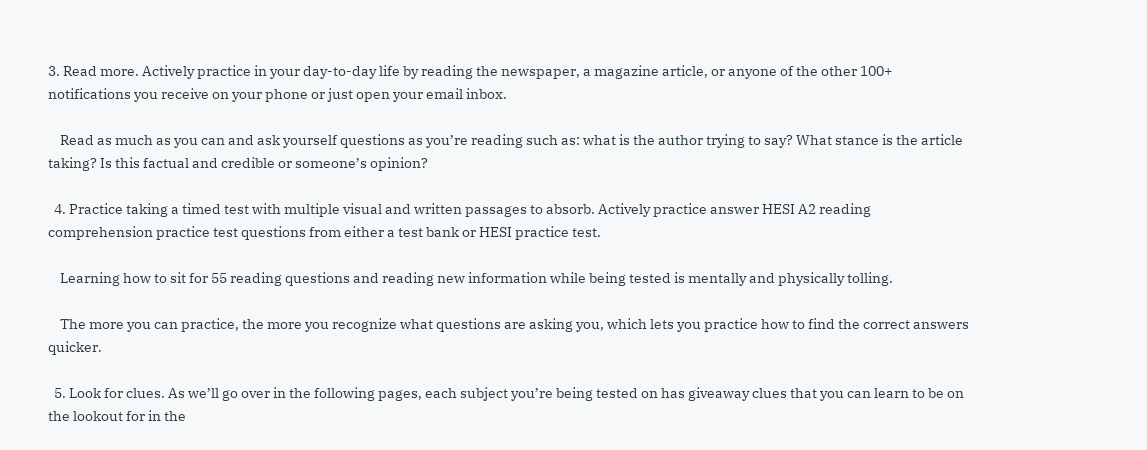3. Read more. Actively practice in your day-to-day life by reading the newspaper, a magazine article, or anyone of the other 100+ notifications you receive on your phone or just open your email inbox.

    Read as much as you can and ask yourself questions as you’re reading such as: what is the author trying to say? What stance is the article taking? Is this factual and credible or someone’s opinion?

  4. Practice taking a timed test with multiple visual and written passages to absorb. Actively practice answer HESI A2 reading comprehension practice test questions from either a test bank or HESI practice test.

    Learning how to sit for 55 reading questions and reading new information while being tested is mentally and physically tolling.

    The more you can practice, the more you recognize what questions are asking you, which lets you practice how to find the correct answers quicker.

  5. Look for clues. As we’ll go over in the following pages, each subject you’re being tested on has giveaway clues that you can learn to be on the lookout for in the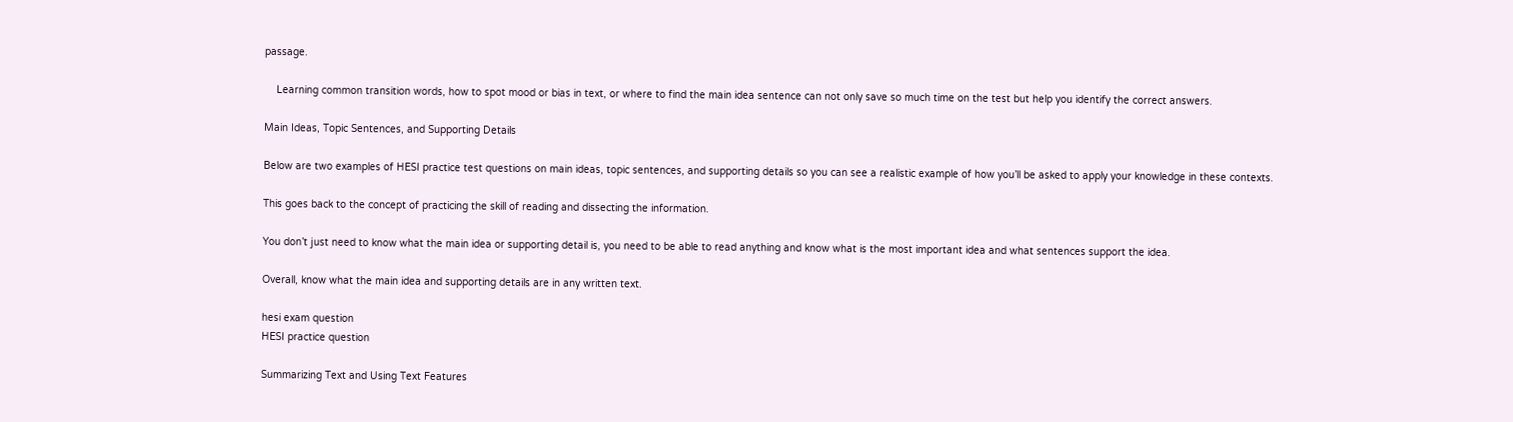passage.

    Learning common transition words, how to spot mood or bias in text, or where to find the main idea sentence can not only save so much time on the test but help you identify the correct answers.

Main Ideas, Topic Sentences, and Supporting Details

Below are two examples of HESI practice test questions on main ideas, topic sentences, and supporting details so you can see a realistic example of how you’ll be asked to apply your knowledge in these contexts.

This goes back to the concept of practicing the skill of reading and dissecting the information.

You don’t just need to know what the main idea or supporting detail is, you need to be able to read anything and know what is the most important idea and what sentences support the idea.

Overall, know what the main idea and supporting details are in any written text.

hesi exam question
HESI practice question

Summarizing Text and Using Text Features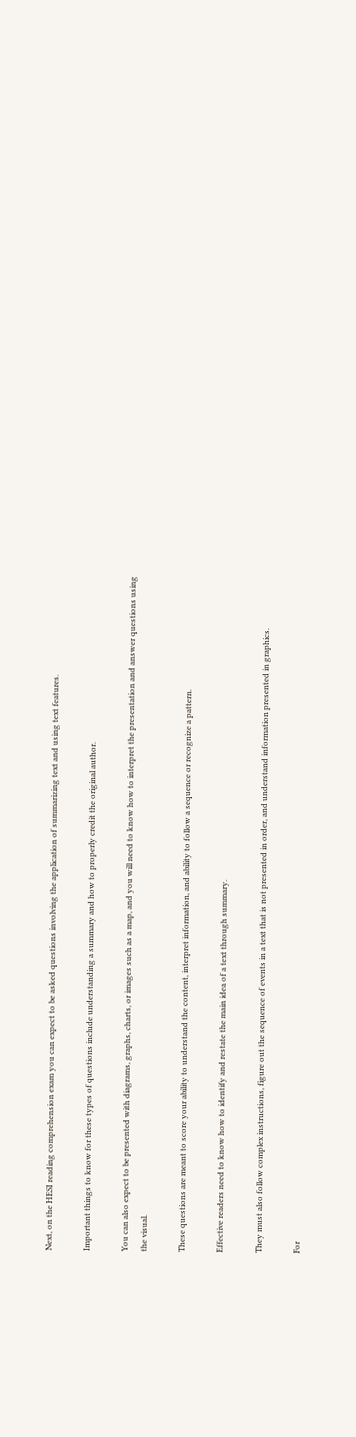Next, on the HESI reading comprehension exam you can expect to be asked questions involving the application of summarizing text and using text features.

Important things to know for these types of questions include understanding a summary and how to properly credit the original author.

You can also expect to be presented with diagrams, graphs, charts, or images such as a map, and you will need to know how to interpret the presentation and answer questions using the visual.

These questions are meant to score your ability to understand the content, interpret information, and ability to follow a sequence or recognize a pattern.

Effective readers need to know how to identify and restate the main idea of a text through summary.

They must also follow complex instructions, figure out the sequence of events in a text that is not presented in order, and understand information presented in graphics.

For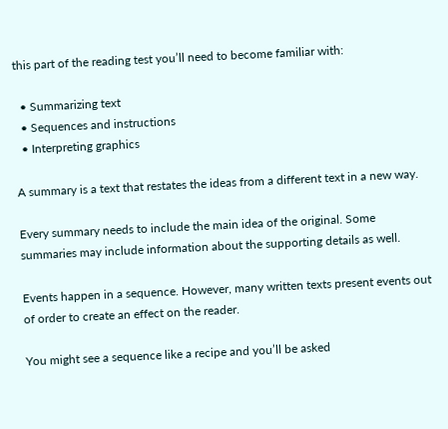this part of the reading test you’ll need to become familiar with:

  • Summarizing text
  • Sequences and instructions
  • Interpreting graphics

A summary is a text that restates the ideas from a different text in a new way.

Every summary needs to include the main idea of the original. Some summaries may include information about the supporting details as well.

Events happen in a sequence. However, many written texts present events out of order to create an effect on the reader.

You might see a sequence like a recipe and you’ll be asked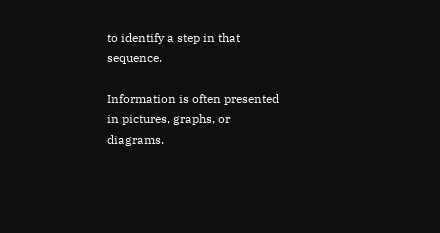to identify a step in that sequence.

Information is often presented in pictures, graphs, or diagrams.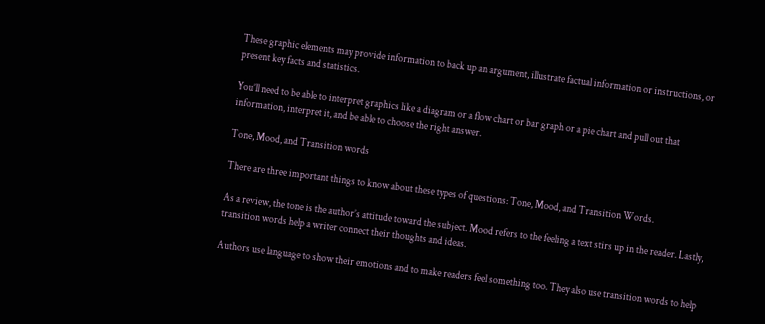These graphic elements may provide information to back up an argument, illustrate factual information or instructions, or present key facts and statistics.

You’ll need to be able to interpret graphics like a diagram or a flow chart or bar graph or a pie chart and pull out that information, interpret it, and be able to choose the right answer.

Tone, Mood, and Transition words

There are three important things to know about these types of questions: Tone, Mood, and Transition Words.

As a review, the tone is the author’s attitude toward the subject. Mood refers to the feeling a text stirs up in the reader. Lastly, transition words help a writer connect their thoughts and ideas.

Authors use language to show their emotions and to make readers feel something too. They also use transition words to help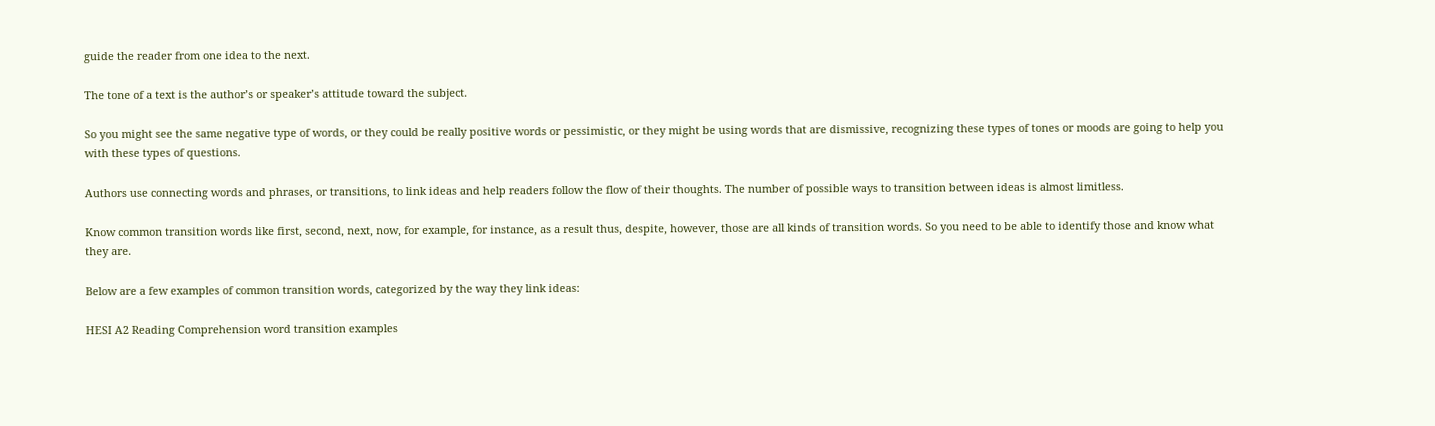guide the reader from one idea to the next.

The tone of a text is the author’s or speaker’s attitude toward the subject.

So you might see the same negative type of words, or they could be really positive words or pessimistic, or they might be using words that are dismissive, recognizing these types of tones or moods are going to help you with these types of questions.

Authors use connecting words and phrases, or transitions, to link ideas and help readers follow the flow of their thoughts. The number of possible ways to transition between ideas is almost limitless.

Know common transition words like first, second, next, now, for example, for instance, as a result thus, despite, however, those are all kinds of transition words. So you need to be able to identify those and know what they are.

Below are a few examples of common transition words, categorized by the way they link ideas:

HESI A2 Reading Comprehension word transition examples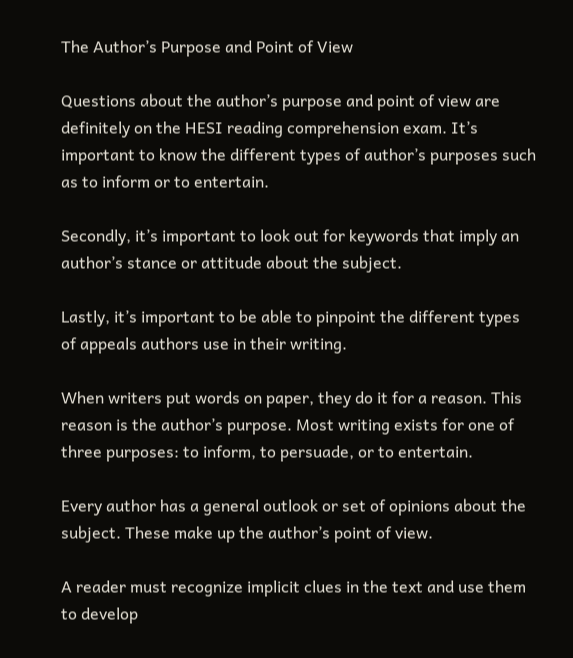The Author’s Purpose and Point of View

Questions about the author’s purpose and point of view are definitely on the HESI reading comprehension exam. It’s important to know the different types of author’s purposes such as to inform or to entertain.

Secondly, it’s important to look out for keywords that imply an author’s stance or attitude about the subject.

Lastly, it’s important to be able to pinpoint the different types of appeals authors use in their writing.

When writers put words on paper, they do it for a reason. This reason is the author’s purpose. Most writing exists for one of three purposes: to inform, to persuade, or to entertain.

Every author has a general outlook or set of opinions about the subject. These make up the author’s point of view.

A reader must recognize implicit clues in the text and use them to develop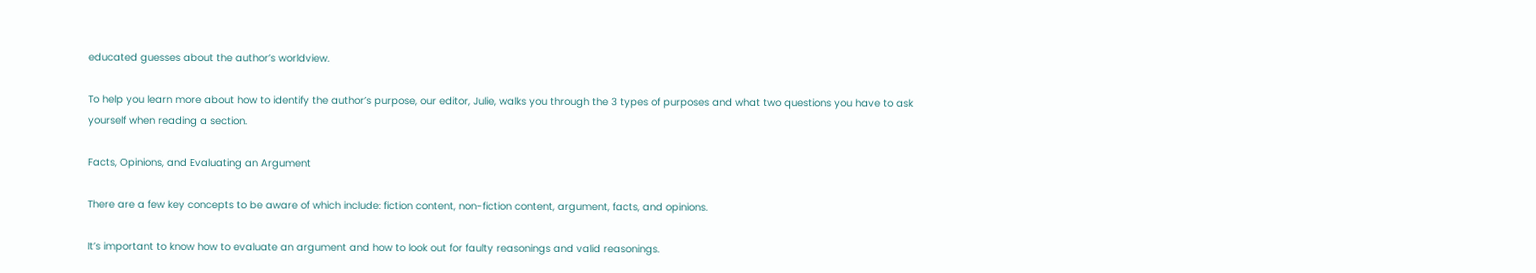educated guesses about the author’s worldview.

To help you learn more about how to identify the author’s purpose, our editor, Julie, walks you through the 3 types of purposes and what two questions you have to ask yourself when reading a section.

Facts, Opinions, and Evaluating an Argument

There are a few key concepts to be aware of which include: fiction content, non-fiction content, argument, facts, and opinions.

It’s important to know how to evaluate an argument and how to look out for faulty reasonings and valid reasonings.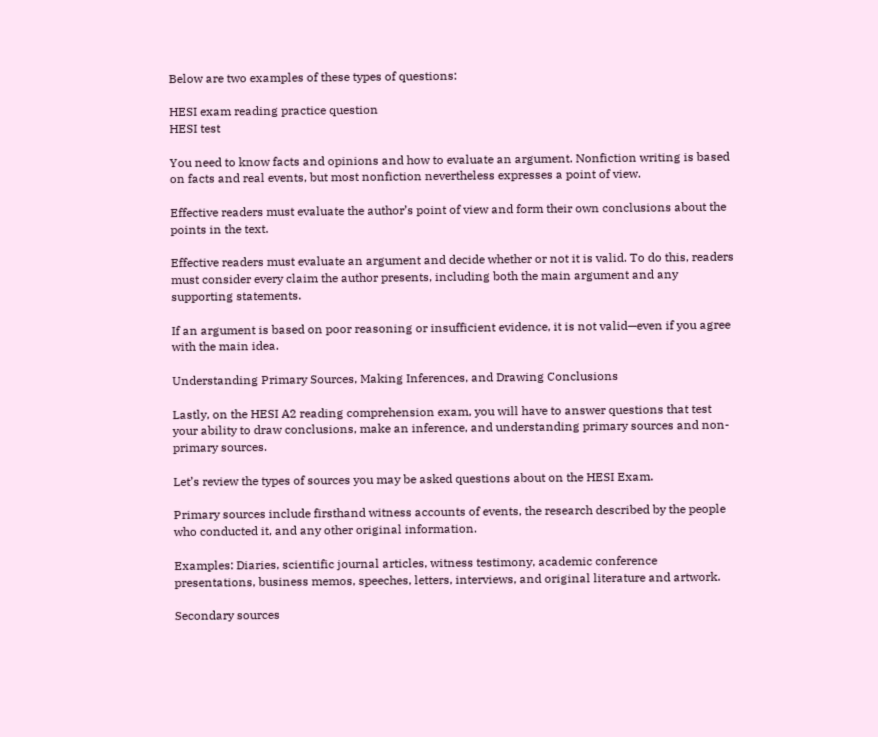Below are two examples of these types of questions:

HESI exam reading practice question
HESI test

You need to know facts and opinions and how to evaluate an argument. Nonfiction writing is based on facts and real events, but most nonfiction nevertheless expresses a point of view.

Effective readers must evaluate the author’s point of view and form their own conclusions about the points in the text.

Effective readers must evaluate an argument and decide whether or not it is valid. To do this, readers must consider every claim the author presents, including both the main argument and any supporting statements.

If an argument is based on poor reasoning or insufficient evidence, it is not valid—even if you agree with the main idea.

Understanding Primary Sources, Making Inferences, and Drawing Conclusions

Lastly, on the HESI A2 reading comprehension exam, you will have to answer questions that test your ability to draw conclusions, make an inference, and understanding primary sources and non-primary sources.

Let’s review the types of sources you may be asked questions about on the HESI Exam.

Primary sources include firsthand witness accounts of events, the research described by the people who conducted it, and any other original information.

Examples: Diaries, scientific journal articles, witness testimony, academic conference presentations, business memos, speeches, letters, interviews, and original literature and artwork.

Secondary sources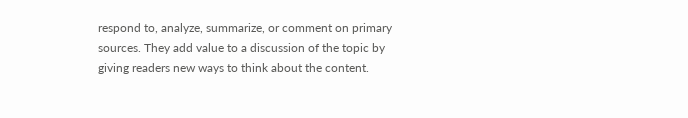respond to, analyze, summarize, or comment on primary sources. They add value to a discussion of the topic by giving readers new ways to think about the content.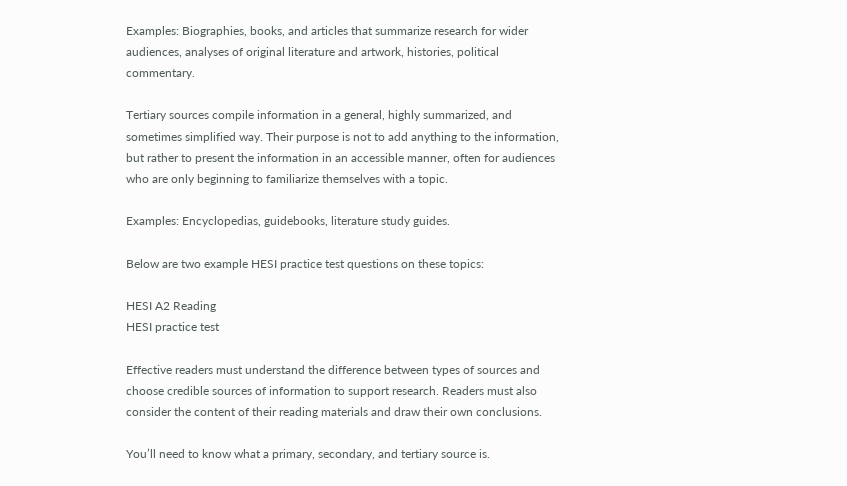Examples: Biographies, books, and articles that summarize research for wider audiences, analyses of original literature and artwork, histories, political commentary.

Tertiary sources compile information in a general, highly summarized, and sometimes simplified way. Their purpose is not to add anything to the information, but rather to present the information in an accessible manner, often for audiences who are only beginning to familiarize themselves with a topic.

Examples: Encyclopedias, guidebooks, literature study guides.

Below are two example HESI practice test questions on these topics:

HESI A2 Reading
HESI practice test

Effective readers must understand the difference between types of sources and choose credible sources of information to support research. Readers must also consider the content of their reading materials and draw their own conclusions.

You’ll need to know what a primary, secondary, and tertiary source is.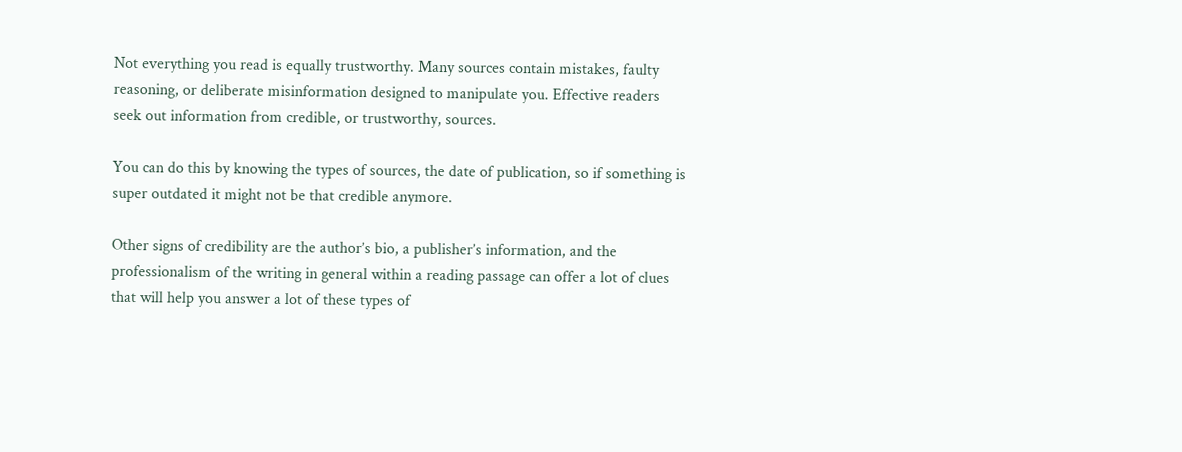Not everything you read is equally trustworthy. Many sources contain mistakes, faulty reasoning, or deliberate misinformation designed to manipulate you. Effective readers seek out information from credible, or trustworthy, sources.

You can do this by knowing the types of sources, the date of publication, so if something is super outdated it might not be that credible anymore.

Other signs of credibility are the author’s bio, a publisher’s information, and the professionalism of the writing in general within a reading passage can offer a lot of clues that will help you answer a lot of these types of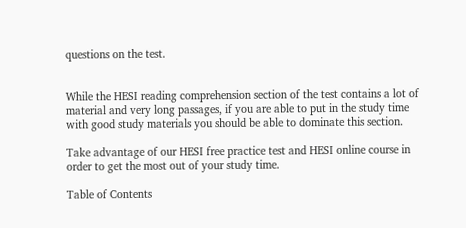questions on the test.


While the HESI reading comprehension section of the test contains a lot of material and very long passages, if you are able to put in the study time with good study materials you should be able to dominate this section.

Take advantage of our HESI free practice test and HESI online course in order to get the most out of your study time.

Table of Contents